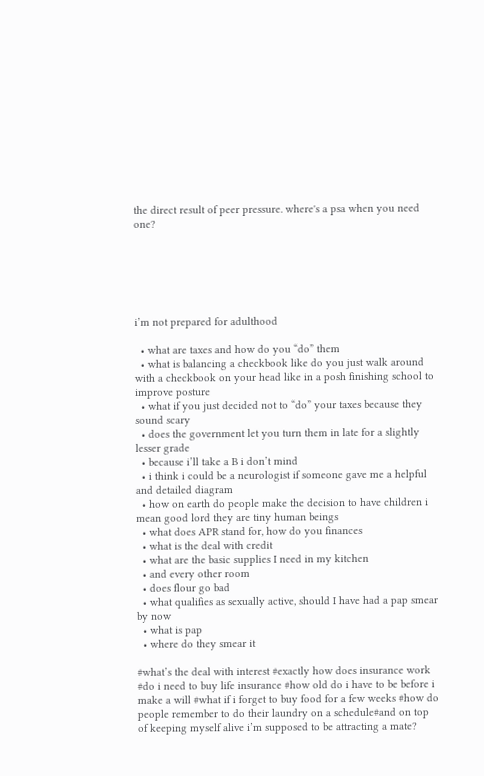the direct result of peer pressure. where's a psa when you need one?






i’m not prepared for adulthood

  • what are taxes and how do you “do” them
  • what is balancing a checkbook like do you just walk around with a checkbook on your head like in a posh finishing school to improve posture
  • what if you just decided not to “do” your taxes because they sound scary
  • does the government let you turn them in late for a slightly lesser grade
  • because i’ll take a B i don’t mind
  • i think i could be a neurologist if someone gave me a helpful and detailed diagram
  • how on earth do people make the decision to have children i mean good lord they are tiny human beings
  • what does APR stand for, how do you finances
  • what is the deal with credit
  • what are the basic supplies I need in my kitchen
  • and every other room
  • does flour go bad
  • what qualifies as sexually active, should I have had a pap smear by now
  • what is pap
  • where do they smear it

#what’s the deal with interest #exactly how does insurance work #do i need to buy life insurance #how old do i have to be before i make a will #what if i forget to buy food for a few weeks #how do people remember to do their laundry on a schedule#and on top of keeping myself alive i’m supposed to be attracting a mate?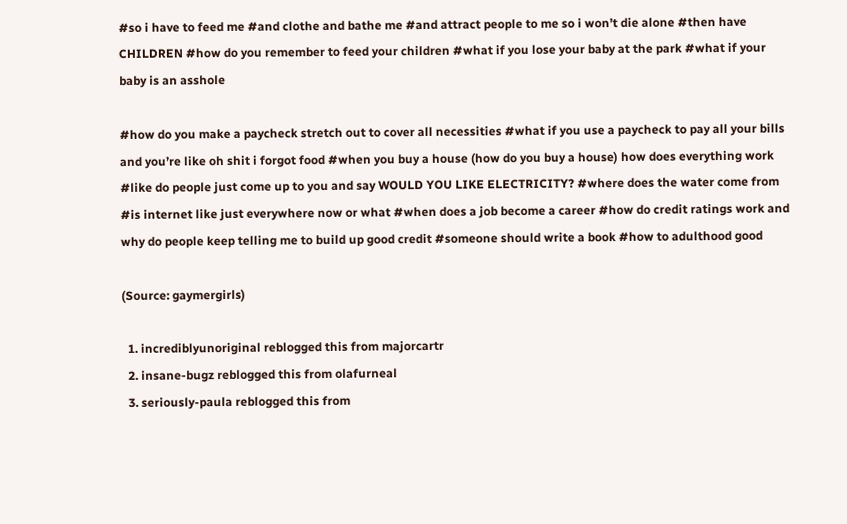#so i have to feed me #and clothe and bathe me #and attract people to me so i won’t die alone #then have CHILDREN #how do you remember to feed your children #what if you lose your baby at the park #what if your baby is an asshole

#how do you make a paycheck stretch out to cover all necessities #what if you use a paycheck to pay all your bills and you’re like oh shit i forgot food #when you buy a house (how do you buy a house) how does everything work #like do people just come up to you and say WOULD YOU LIKE ELECTRICITY? #where does the water come from #is internet like just everywhere now or what #when does a job become a career #how do credit ratings work and why do people keep telling me to build up good credit #someone should write a book #how to adulthood good

(Source: gaymergirls)

  1. incrediblyunoriginal reblogged this from majorcartr
  2. insane-bugz reblogged this from olafurneal
  3. seriously-paula reblogged this from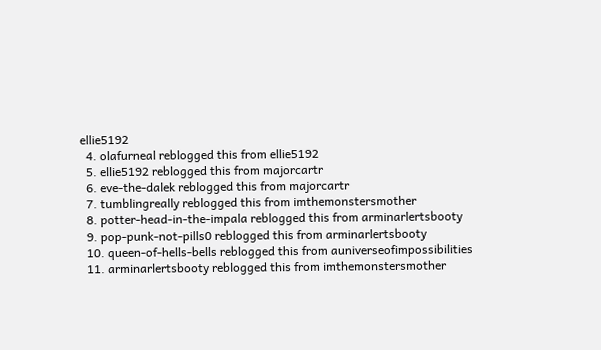ellie5192
  4. olafurneal reblogged this from ellie5192
  5. ellie5192 reblogged this from majorcartr
  6. eve-the-dalek reblogged this from majorcartr
  7. tumblingreally reblogged this from imthemonstersmother
  8. potter-head-in-the-impala reblogged this from arminarlertsbooty
  9. pop-punk-not-pills0 reblogged this from arminarlertsbooty
  10. queen-of-hells-bells reblogged this from auniverseofimpossibilities
  11. arminarlertsbooty reblogged this from imthemonstersmother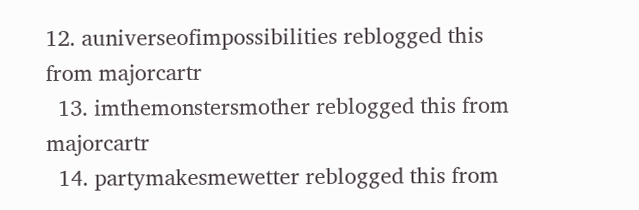12. auniverseofimpossibilities reblogged this from majorcartr
  13. imthemonstersmother reblogged this from majorcartr
  14. partymakesmewetter reblogged this from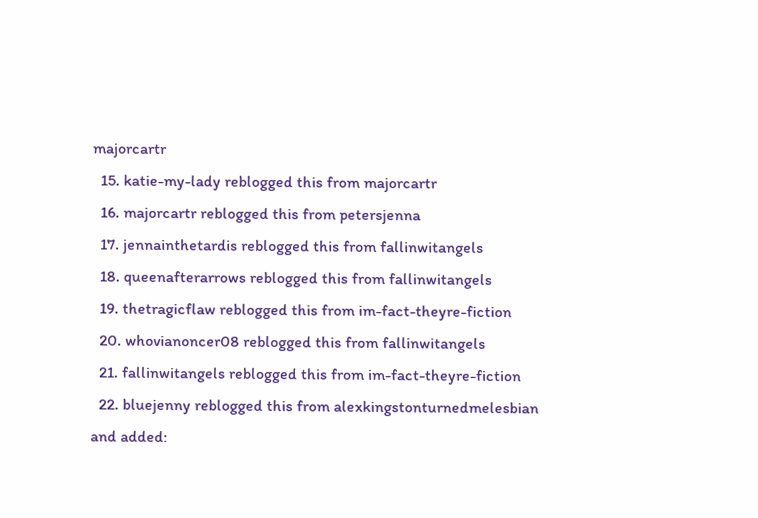majorcartr
  15. katie-my-lady reblogged this from majorcartr
  16. majorcartr reblogged this from petersjenna
  17. jennainthetardis reblogged this from fallinwitangels
  18. queenafterarrows reblogged this from fallinwitangels
  19. thetragicflaw reblogged this from im-fact-theyre-fiction
  20. whovianoncer08 reblogged this from fallinwitangels
  21. fallinwitangels reblogged this from im-fact-theyre-fiction
  22. bluejenny reblogged this from alexkingstonturnedmelesbian and added: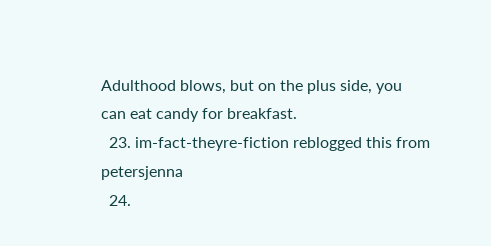Adulthood blows, but on the plus side, you can eat candy for breakfast.
  23. im-fact-theyre-fiction reblogged this from petersjenna
  24.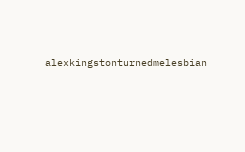alexkingstonturnedmelesbian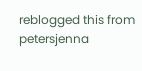reblogged this from petersjenna